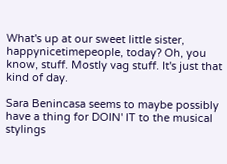What's up at our sweet little sister, happynicetimepeople, today? Oh, you know, stuff. Mostly vag stuff. It's just that kind of day.

Sara Benincasa seems to maybe possibly have a thing for DOIN' IT to the musical stylings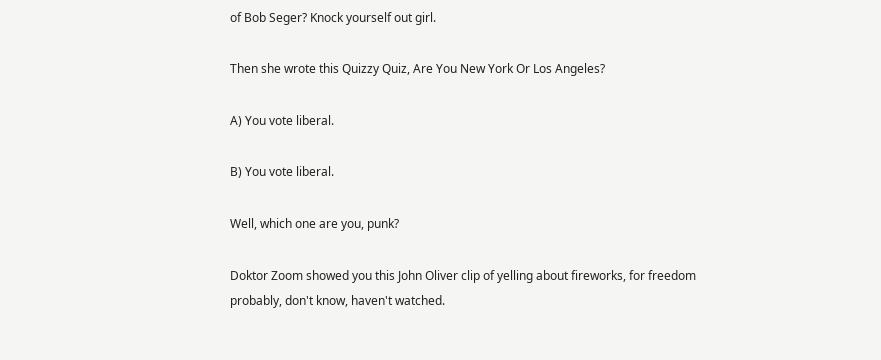of Bob Seger? Knock yourself out girl.

Then she wrote this Quizzy Quiz, Are You New York Or Los Angeles?

A) You vote liberal.

B) You vote liberal.

Well, which one are you, punk?

Doktor Zoom showed you this John Oliver clip of yelling about fireworks, for freedom probably, don't know, haven't watched.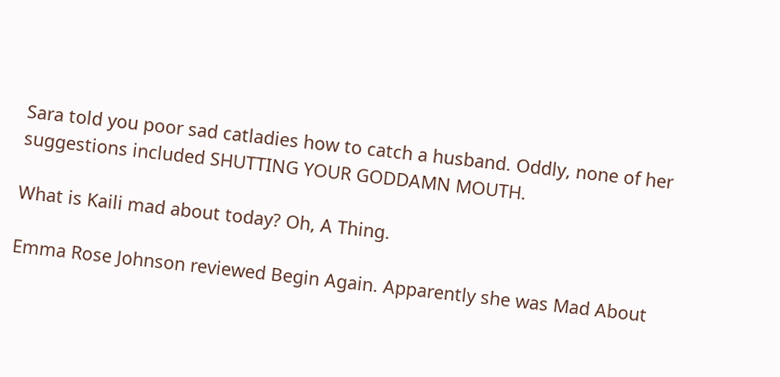Sara told you poor sad catladies how to catch a husband. Oddly, none of her suggestions included SHUTTING YOUR GODDAMN MOUTH.

What is Kaili mad about today? Oh, A Thing.

Emma Rose Johnson reviewed Begin Again. Apparently she was Mad About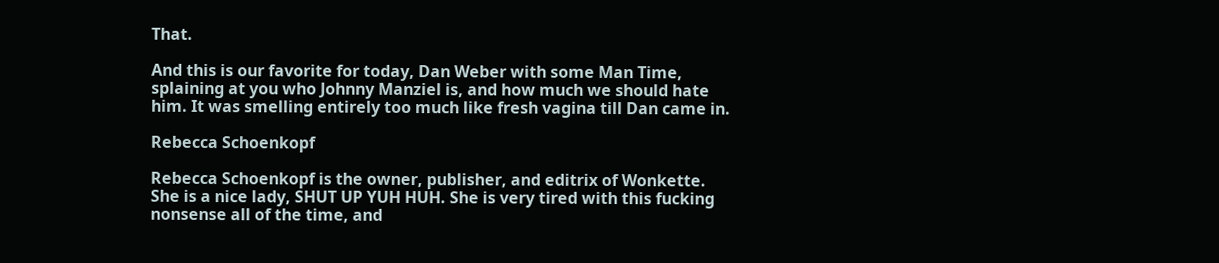That.

And this is our favorite for today, Dan Weber with some Man Time, splaining at you who Johnny Manziel is, and how much we should hate him. It was smelling entirely too much like fresh vagina till Dan came in.

Rebecca Schoenkopf

Rebecca Schoenkopf is the owner, publisher, and editrix of Wonkette. She is a nice lady, SHUT UP YUH HUH. She is very tired with this fucking nonsense all of the time, and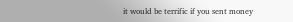it would be terrific if you sent money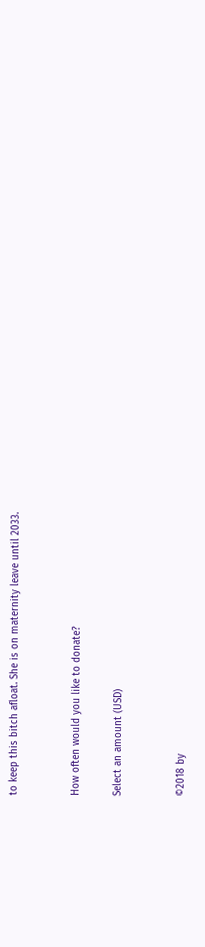to keep this bitch afloat. She is on maternity leave until 2033.


How often would you like to donate?

Select an amount (USD)


©2018 by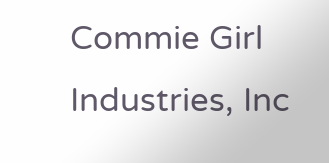Commie Girl Industries, Inc